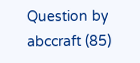Question by  abccraft (85)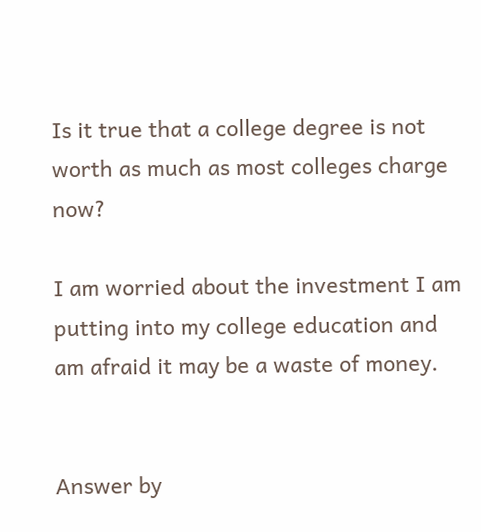Is it true that a college degree is not worth as much as most colleges charge now?

I am worried about the investment I am putting into my college education and am afraid it may be a waste of money.


Answer by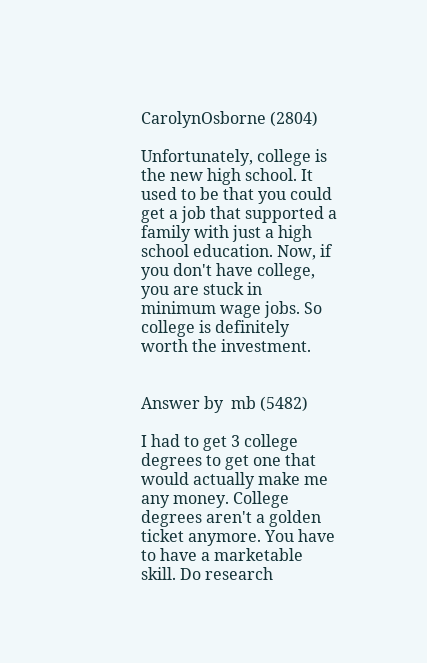CarolynOsborne (2804)

Unfortunately, college is the new high school. It used to be that you could get a job that supported a family with just a high school education. Now, if you don't have college, you are stuck in minimum wage jobs. So college is definitely worth the investment.


Answer by  mb (5482)

I had to get 3 college degrees to get one that would actually make me any money. College degrees aren't a golden ticket anymore. You have to have a marketable skill. Do research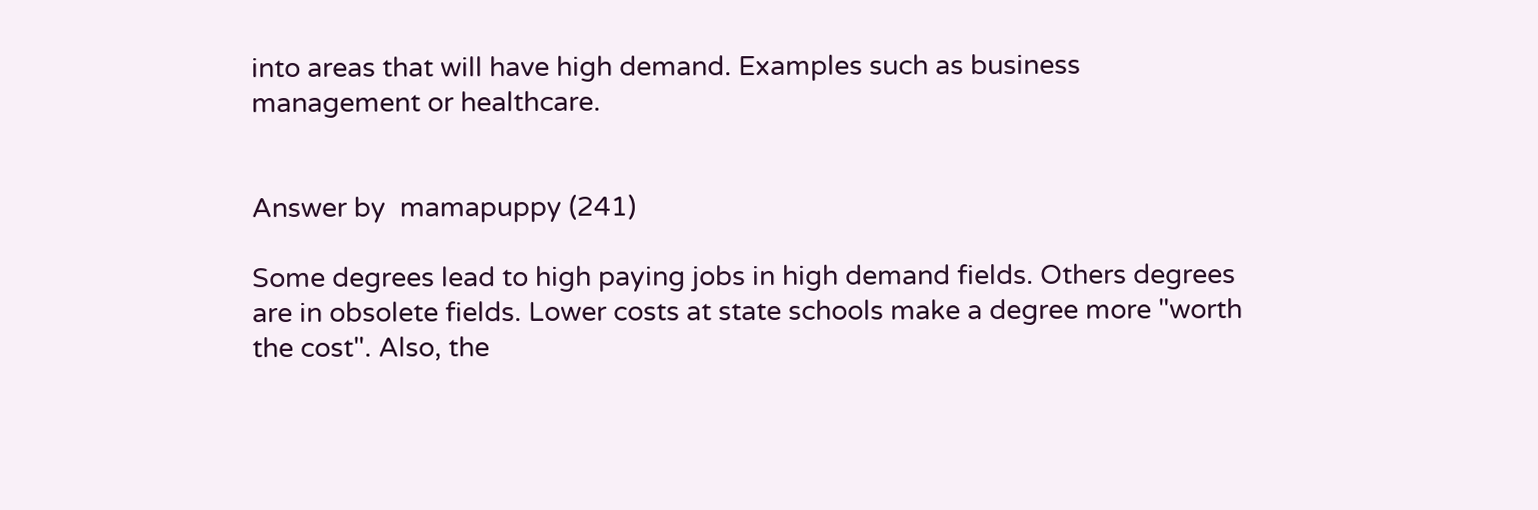into areas that will have high demand. Examples such as business management or healthcare.


Answer by  mamapuppy (241)

Some degrees lead to high paying jobs in high demand fields. Others degrees are in obsolete fields. Lower costs at state schools make a degree more "worth the cost". Also, the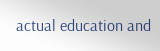actual education and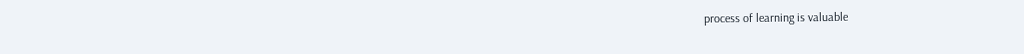process of learning is valuable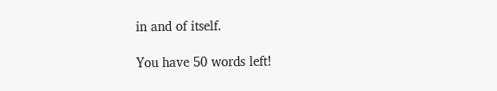in and of itself.

You have 50 words left!